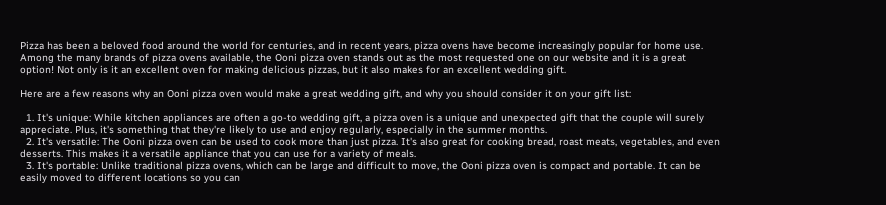Pizza has been a beloved food around the world for centuries, and in recent years, pizza ovens have become increasingly popular for home use. Among the many brands of pizza ovens available, the Ooni pizza oven stands out as the most requested one on our website and it is a great option! Not only is it an excellent oven for making delicious pizzas, but it also makes for an excellent wedding gift.

Here are a few reasons why an Ooni pizza oven would make a great wedding gift, and why you should consider it on your gift list:

  1. It's unique: While kitchen appliances are often a go-to wedding gift, a pizza oven is a unique and unexpected gift that the couple will surely appreciate. Plus, it's something that they're likely to use and enjoy regularly, especially in the summer months.
  2. It's versatile: The Ooni pizza oven can be used to cook more than just pizza. It's also great for cooking bread, roast meats, vegetables, and even desserts. This makes it a versatile appliance that you can use for a variety of meals.
  3. It's portable: Unlike traditional pizza ovens, which can be large and difficult to move, the Ooni pizza oven is compact and portable. It can be easily moved to different locations so you can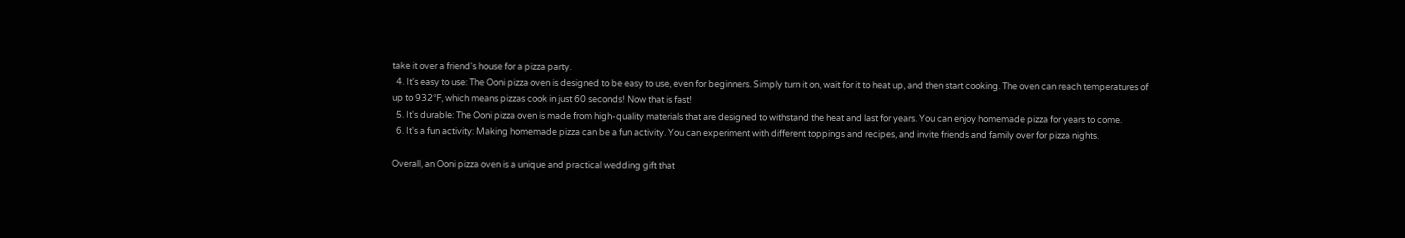take it over a friend's house for a pizza party.
  4. It's easy to use: The Ooni pizza oven is designed to be easy to use, even for beginners. Simply turn it on, wait for it to heat up, and then start cooking. The oven can reach temperatures of up to 932°F, which means pizzas cook in just 60 seconds! Now that is fast!
  5. It's durable: The Ooni pizza oven is made from high-quality materials that are designed to withstand the heat and last for years. You can enjoy homemade pizza for years to come.
  6. It's a fun activity: Making homemade pizza can be a fun activity. You can experiment with different toppings and recipes, and invite friends and family over for pizza nights.

Overall, an Ooni pizza oven is a unique and practical wedding gift that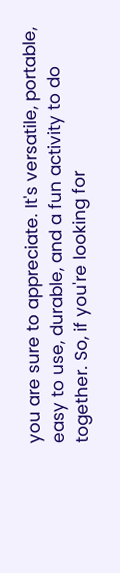you are sure to appreciate. It's versatile, portable, easy to use, durable, and a fun activity to do together. So, if you're looking for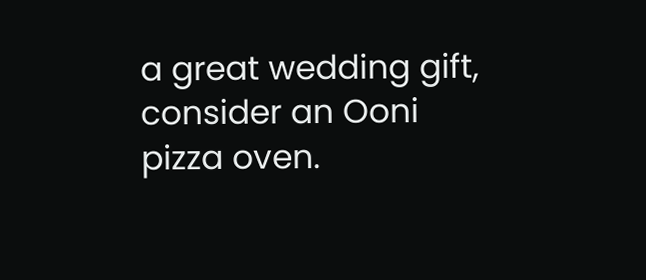a great wedding gift, consider an Ooni pizza oven.